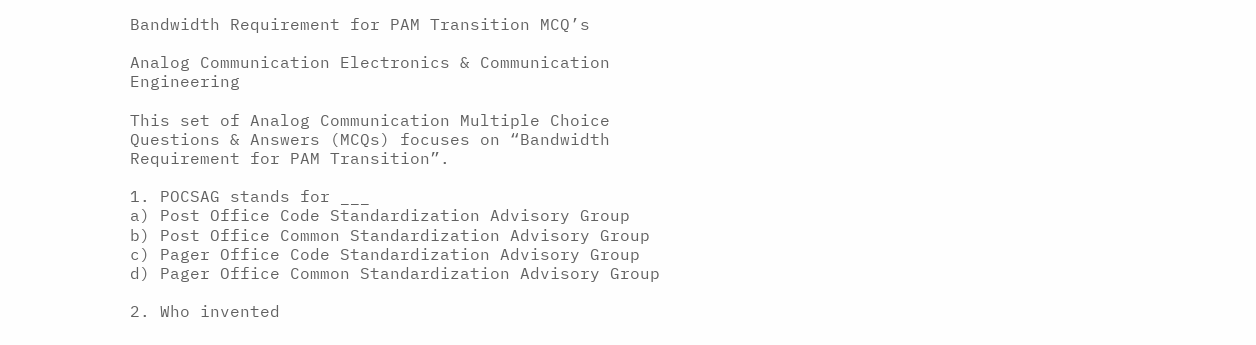Bandwidth Requirement for PAM Transition MCQ’s

Analog Communication Electronics & Communication Engineering

This set of Analog Communication Multiple Choice Questions & Answers (MCQs) focuses on “Bandwidth Requirement for PAM Transition”.

1. POCSAG stands for ___
a) Post Office Code Standardization Advisory Group
b) Post Office Common Standardization Advisory Group
c) Pager Office Code Standardization Advisory Group
d) Pager Office Common Standardization Advisory Group

2. Who invented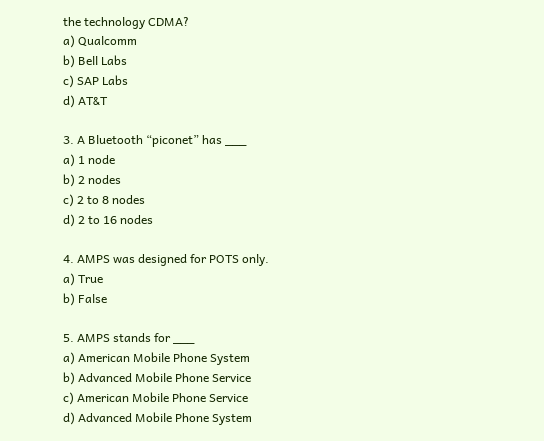the technology CDMA?
a) Qualcomm
b) Bell Labs
c) SAP Labs
d) AT&T

3. A Bluetooth “piconet” has ___
a) 1 node
b) 2 nodes
c) 2 to 8 nodes
d) 2 to 16 nodes

4. AMPS was designed for POTS only.
a) True
b) False

5. AMPS stands for ___
a) American Mobile Phone System
b) Advanced Mobile Phone Service
c) American Mobile Phone Service
d) Advanced Mobile Phone System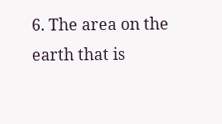6. The area on the earth that is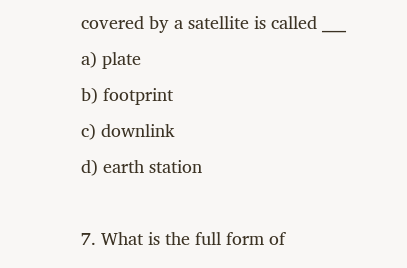covered by a satellite is called ___
a) plate
b) footprint
c) downlink
d) earth station

7. What is the full form of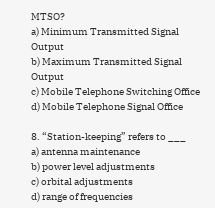MTSO?
a) Minimum Transmitted Signal Output
b) Maximum Transmitted Signal Output
c) Mobile Telephone Switching Office
d) Mobile Telephone Signal Office

8. “Station-keeping” refers to ___
a) antenna maintenance
b) power level adjustments
c) orbital adjustments
d) range of frequencies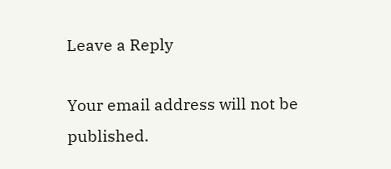Leave a Reply

Your email address will not be published.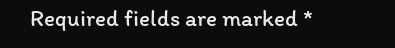Required fields are marked *